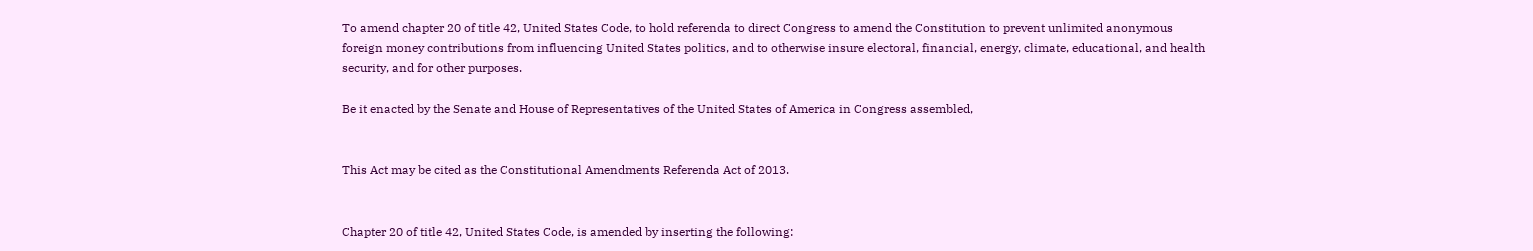To amend chapter 20 of title 42, United States Code, to hold referenda to direct Congress to amend the Constitution to prevent unlimited anonymous foreign money contributions from influencing United States politics, and to otherwise insure electoral, financial, energy, climate, educational, and health security, and for other purposes.

Be it enacted by the Senate and House of Representatives of the United States of America in Congress assembled,


This Act may be cited as the Constitutional Amendments Referenda Act of 2013.


Chapter 20 of title 42, United States Code, is amended by inserting the following: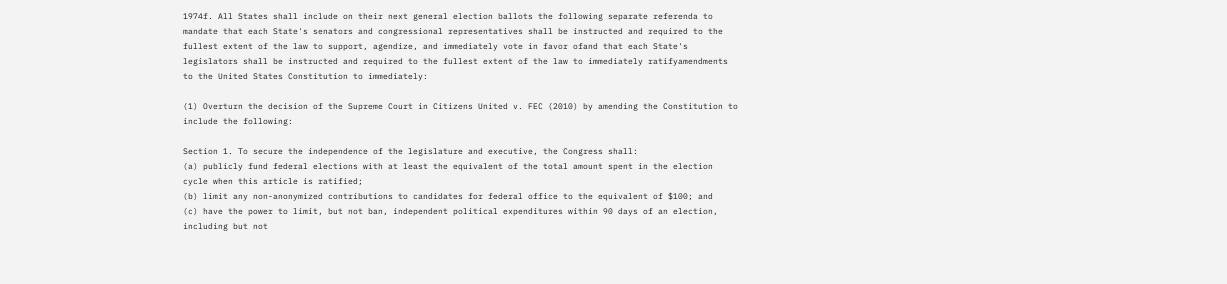1974f. All States shall include on their next general election ballots the following separate referenda to mandate that each State's senators and congressional representatives shall be instructed and required to the fullest extent of the law to support, agendize, and immediately vote in favor ofand that each State's legislators shall be instructed and required to the fullest extent of the law to immediately ratifyamendments to the United States Constitution to immediately:

(1) Overturn the decision of the Supreme Court in Citizens United v. FEC (2010) by amending the Constitution to include the following:

Section 1. To secure the independence of the legislature and executive, the Congress shall:
(a) publicly fund federal elections with at least the equivalent of the total amount spent in the election cycle when this article is ratified;
(b) limit any non-anonymized contributions to candidates for federal office to the equivalent of $100; and
(c) have the power to limit, but not ban, independent political expenditures within 90 days of an election, including but not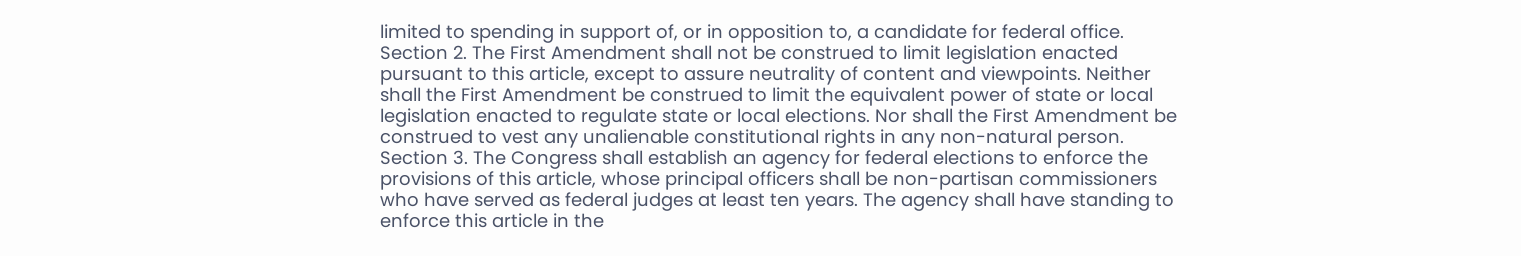limited to spending in support of, or in opposition to, a candidate for federal office.
Section 2. The First Amendment shall not be construed to limit legislation enacted pursuant to this article, except to assure neutrality of content and viewpoints. Neither shall the First Amendment be construed to limit the equivalent power of state or local legislation enacted to regulate state or local elections. Nor shall the First Amendment be construed to vest any unalienable constitutional rights in any non-natural person.
Section 3. The Congress shall establish an agency for federal elections to enforce the provisions of this article, whose principal officers shall be non-partisan commissioners who have served as federal judges at least ten years. The agency shall have standing to enforce this article in the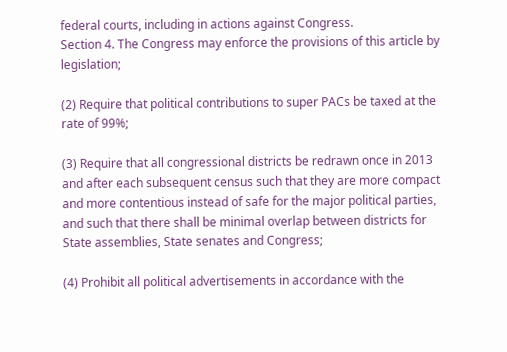federal courts, including in actions against Congress.
Section 4. The Congress may enforce the provisions of this article by legislation;

(2) Require that political contributions to super PACs be taxed at the rate of 99%;

(3) Require that all congressional districts be redrawn once in 2013 and after each subsequent census such that they are more compact and more contentious instead of safe for the major political parties, and such that there shall be minimal overlap between districts for State assemblies, State senates and Congress;

(4) Prohibit all political advertisements in accordance with the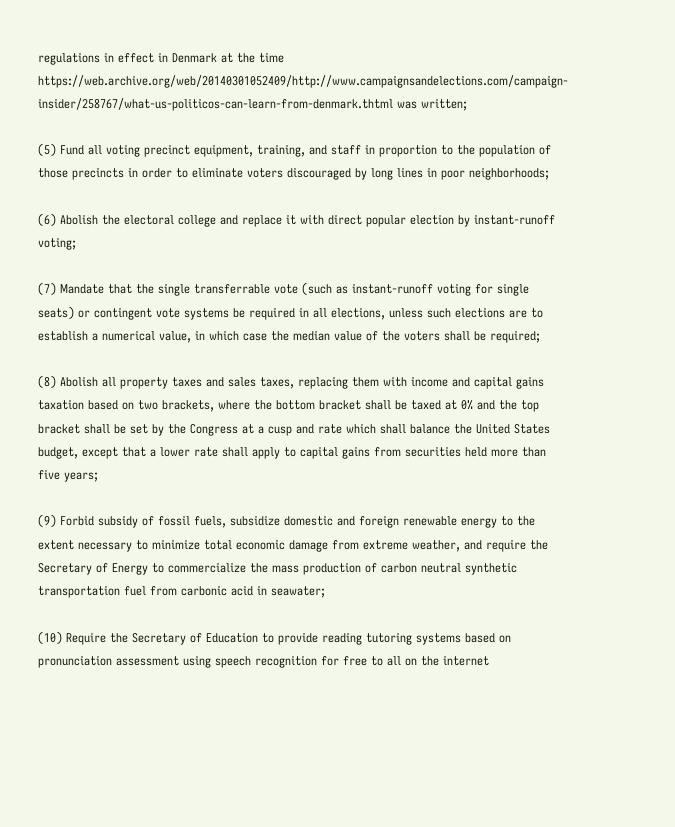regulations in effect in Denmark at the time https://web.archive.org/web/20140301052409/http://www.campaignsandelections.com/campaign-insider/258767/what-us-politicos-can-learn-from-denmark.thtml was written;

(5) Fund all voting precinct equipment, training, and staff in proportion to the population of those precincts in order to eliminate voters discouraged by long lines in poor neighborhoods;

(6) Abolish the electoral college and replace it with direct popular election by instant-runoff voting;

(7) Mandate that the single transferrable vote (such as instant-runoff voting for single seats) or contingent vote systems be required in all elections, unless such elections are to establish a numerical value, in which case the median value of the voters shall be required;

(8) Abolish all property taxes and sales taxes, replacing them with income and capital gains taxation based on two brackets, where the bottom bracket shall be taxed at 0% and the top bracket shall be set by the Congress at a cusp and rate which shall balance the United States budget, except that a lower rate shall apply to capital gains from securities held more than five years;

(9) Forbid subsidy of fossil fuels, subsidize domestic and foreign renewable energy to the extent necessary to minimize total economic damage from extreme weather, and require the Secretary of Energy to commercialize the mass production of carbon neutral synthetic transportation fuel from carbonic acid in seawater;

(10) Require the Secretary of Education to provide reading tutoring systems based on pronunciation assessment using speech recognition for free to all on the internet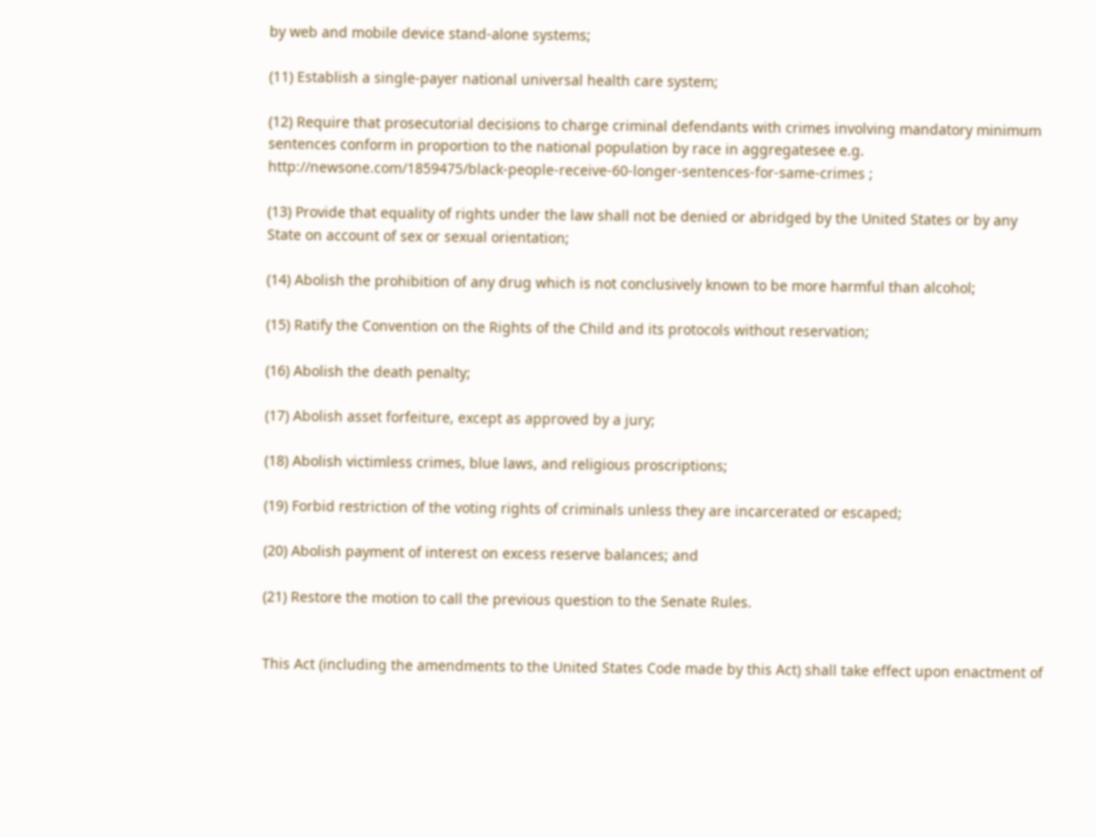by web and mobile device stand-alone systems;

(11) Establish a single-payer national universal health care system;

(12) Require that prosecutorial decisions to charge criminal defendants with crimes involving mandatory minimum sentences conform in proportion to the national population by race in aggregatesee e.g. http://newsone.com/1859475/black-people-receive-60-longer-sentences-for-same-crimes ;

(13) Provide that equality of rights under the law shall not be denied or abridged by the United States or by any State on account of sex or sexual orientation;

(14) Abolish the prohibition of any drug which is not conclusively known to be more harmful than alcohol;

(15) Ratify the Convention on the Rights of the Child and its protocols without reservation;

(16) Abolish the death penalty;

(17) Abolish asset forfeiture, except as approved by a jury;

(18) Abolish victimless crimes, blue laws, and religious proscriptions;

(19) Forbid restriction of the voting rights of criminals unless they are incarcerated or escaped;

(20) Abolish payment of interest on excess reserve balances; and

(21) Restore the motion to call the previous question to the Senate Rules.


This Act (including the amendments to the United States Code made by this Act) shall take effect upon enactment of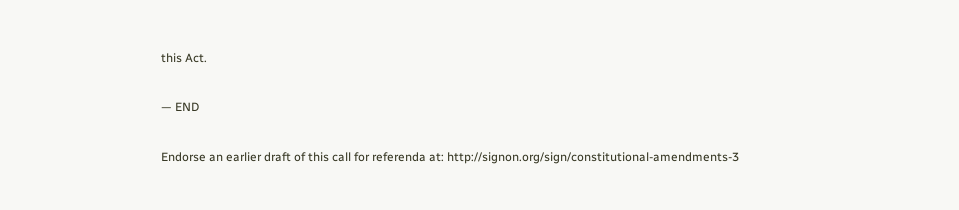this Act.

— END

Endorse an earlier draft of this call for referenda at: http://signon.org/sign/constitutional-amendments-3